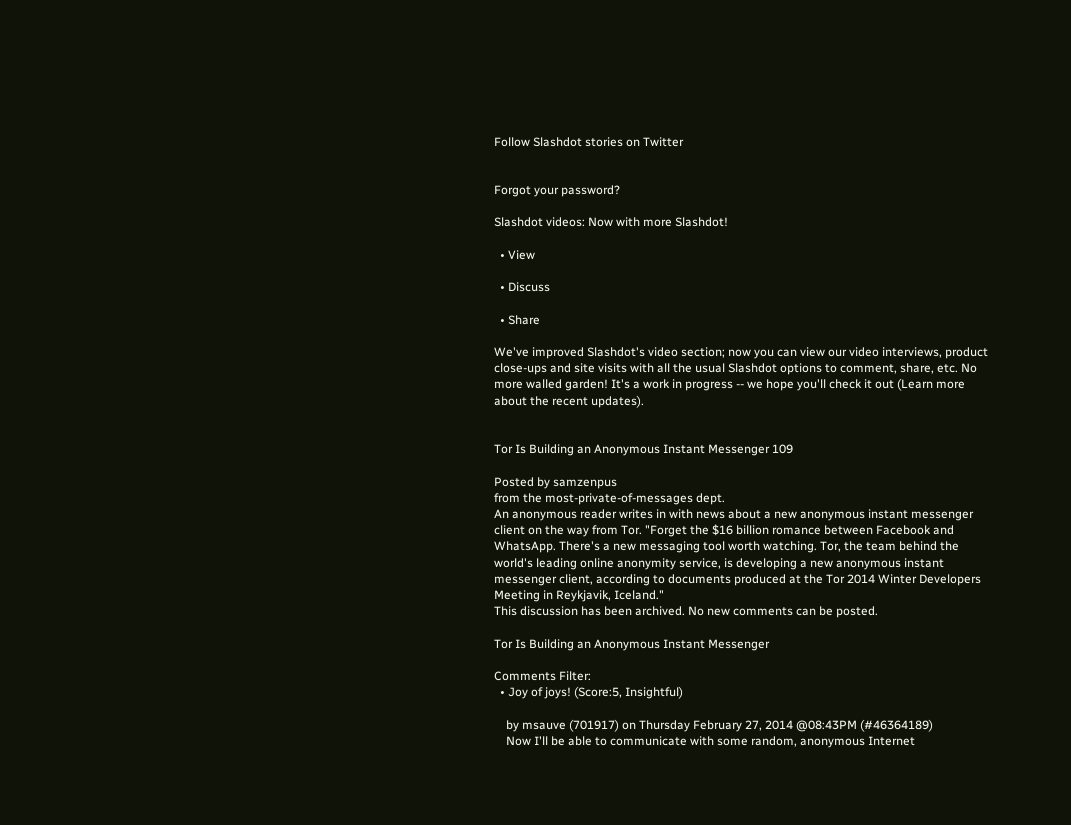Follow Slashdot stories on Twitter


Forgot your password?

Slashdot videos: Now with more Slashdot!

  • View

  • Discuss

  • Share

We've improved Slashdot's video section; now you can view our video interviews, product close-ups and site visits with all the usual Slashdot options to comment, share, etc. No more walled garden! It's a work in progress -- we hope you'll check it out (Learn more about the recent updates).


Tor Is Building an Anonymous Instant Messenger 109

Posted by samzenpus
from the most-private-of-messages dept.
An anonymous reader writes in with news about a new anonymous instant messenger client on the way from Tor. "Forget the $16 billion romance between Facebook and WhatsApp. There's a new messaging tool worth watching. Tor, the team behind the world's leading online anonymity service, is developing a new anonymous instant messenger client, according to documents produced at the Tor 2014 Winter Developers Meeting in Reykjavik, Iceland."
This discussion has been archived. No new comments can be posted.

Tor Is Building an Anonymous Instant Messenger

Comments Filter:
  • Joy of joys! (Score:5, Insightful)

    by msauve (701917) on Thursday February 27, 2014 @08:43PM (#46364189)
    Now I'll be able to communicate with some random, anonymous Internet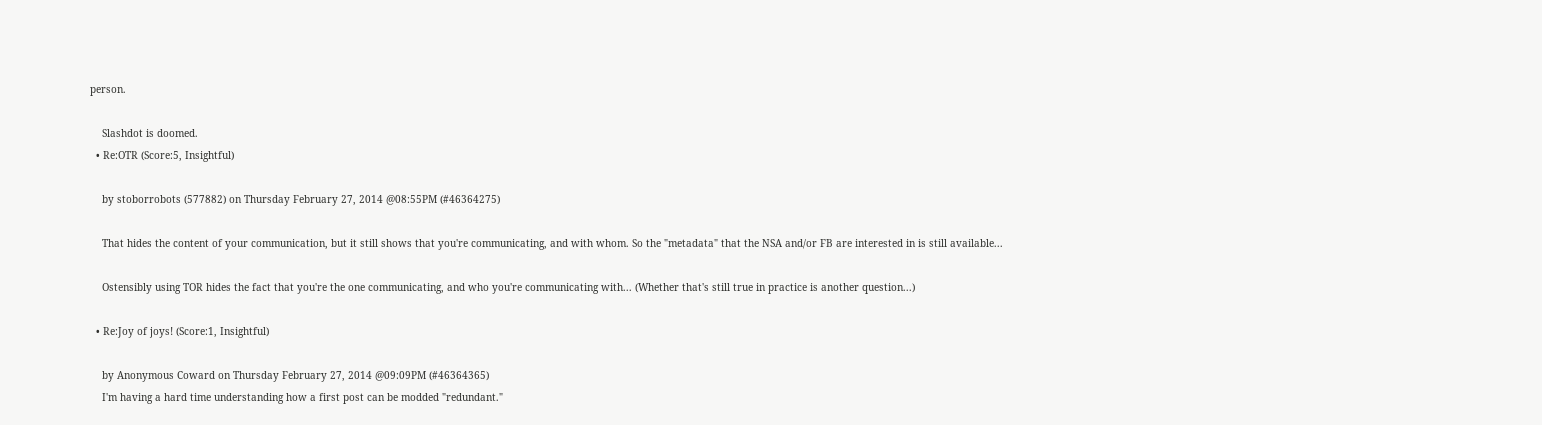person.

    Slashdot is doomed.
  • Re:OTR (Score:5, Insightful)

    by stoborrobots (577882) on Thursday February 27, 2014 @08:55PM (#46364275)

    That hides the content of your communication, but it still shows that you're communicating, and with whom. So the "metadata" that the NSA and/or FB are interested in is still available...

    Ostensibly using TOR hides the fact that you're the one communicating, and who you're communicating with... (Whether that's still true in practice is another question...)

  • Re:Joy of joys! (Score:1, Insightful)

    by Anonymous Coward on Thursday February 27, 2014 @09:09PM (#46364365)
    I'm having a hard time understanding how a first post can be modded "redundant."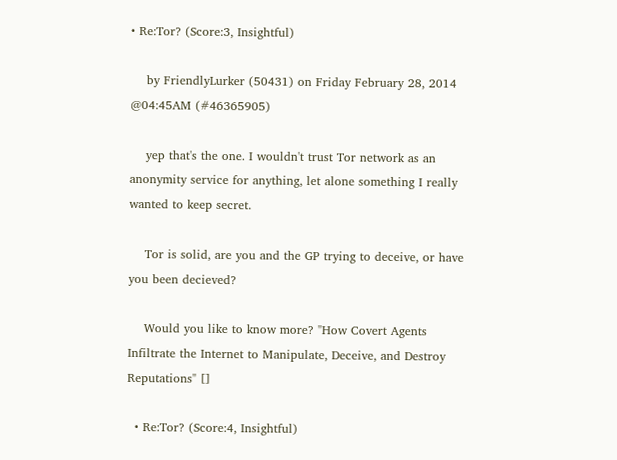• Re:Tor? (Score:3, Insightful)

    by FriendlyLurker (50431) on Friday February 28, 2014 @04:45AM (#46365905)

    yep that's the one. I wouldn't trust Tor network as an anonymity service for anything, let alone something I really wanted to keep secret.

    Tor is solid, are you and the GP trying to deceive, or have you been decieved?

    Would you like to know more? "How Covert Agents Infiltrate the Internet to Manipulate, Deceive, and Destroy Reputations" []

  • Re:Tor? (Score:4, Insightful)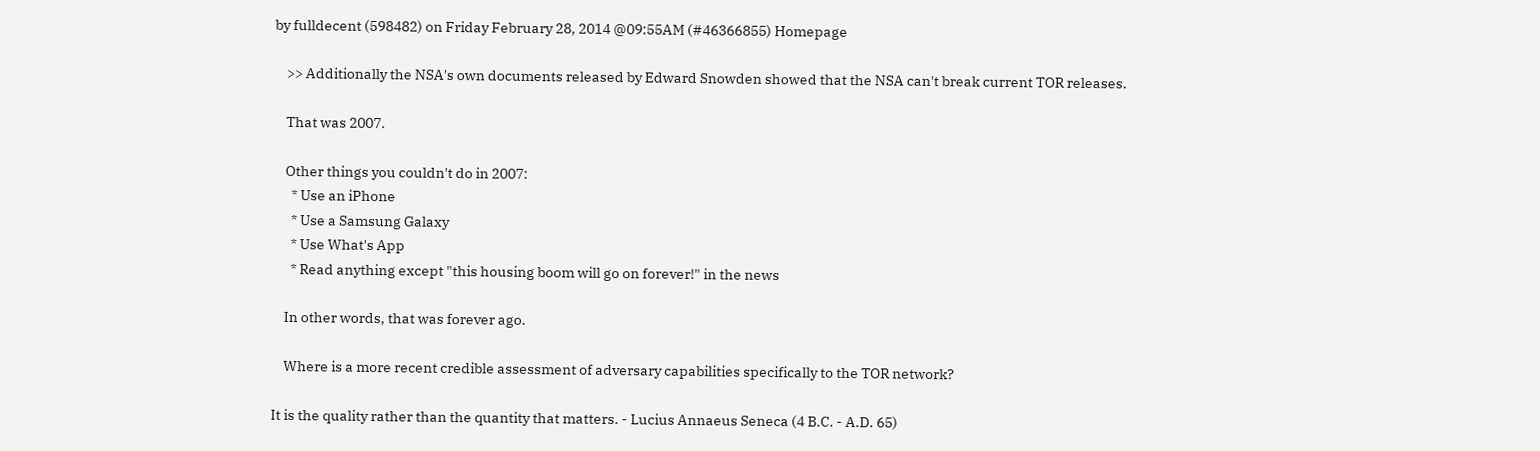by fulldecent (598482) on Friday February 28, 2014 @09:55AM (#46366855) Homepage

    >> Additionally the NSA's own documents released by Edward Snowden showed that the NSA can't break current TOR releases.

    That was 2007.

    Other things you couldn't do in 2007:
      * Use an iPhone
      * Use a Samsung Galaxy
      * Use What's App
      * Read anything except "this housing boom will go on forever!" in the news

    In other words, that was forever ago.

    Where is a more recent credible assessment of adversary capabilities specifically to the TOR network?

It is the quality rather than the quantity that matters. - Lucius Annaeus Seneca (4 B.C. - A.D. 65)